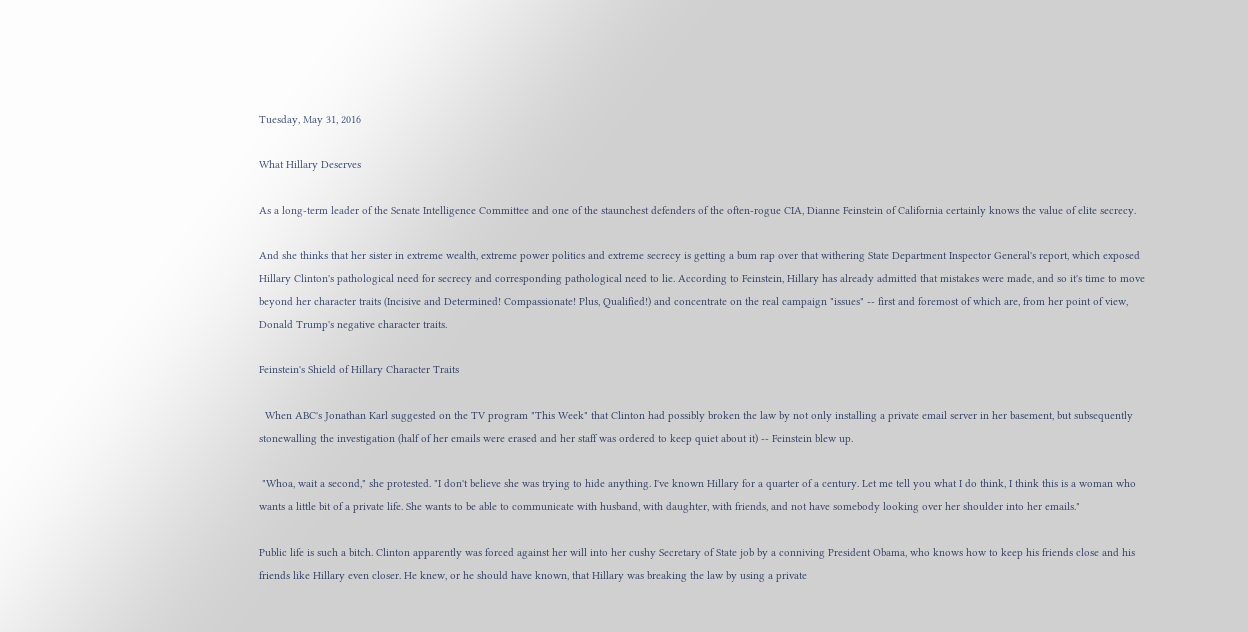Tuesday, May 31, 2016

What Hillary Deserves

As a long-term leader of the Senate Intelligence Committee and one of the staunchest defenders of the often-rogue CIA, Dianne Feinstein of California certainly knows the value of elite secrecy.

And she thinks that her sister in extreme wealth, extreme power politics and extreme secrecy is getting a bum rap over that withering State Department Inspector General's report, which exposed Hillary Clinton's pathological need for secrecy and corresponding pathological need to lie. According to Feinstein, Hillary has already admitted that mistakes were made, and so it's time to move beyond her character traits (Incisive and Determined! Compassionate! Plus, Qualified!) and concentrate on the real campaign "issues" -- first and foremost of which are, from her point of view, Donald Trump's negative character traits.

Feinstein's Shield of Hillary Character Traits

  When ABC's Jonathan Karl suggested on the TV program "This Week" that Clinton had possibly broken the law by not only installing a private email server in her basement, but subsequently stonewalling the investigation (half of her emails were erased and her staff was ordered to keep quiet about it) -- Feinstein blew up.

 "Whoa, wait a second," she protested. "I don't believe she was trying to hide anything. I've known Hillary for a quarter of a century. Let me tell you what I do think, I think this is a woman who wants a little bit of a private life. She wants to be able to communicate with husband, with daughter, with friends, and not have somebody looking over her shoulder into her emails."

Public life is such a bitch. Clinton apparently was forced against her will into her cushy Secretary of State job by a conniving President Obama, who knows how to keep his friends close and his friends like Hillary even closer. He knew, or he should have known, that Hillary was breaking the law by using a private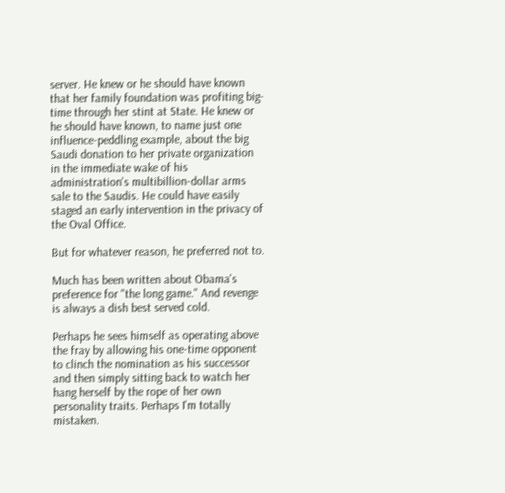server. He knew or he should have known that her family foundation was profiting big-time through her stint at State. He knew or he should have known, to name just one influence-peddling example, about the big Saudi donation to her private organization in the immediate wake of his administration's multibillion-dollar arms sale to the Saudis. He could have easily staged an early intervention in the privacy of the Oval Office.

But for whatever reason, he preferred not to.

Much has been written about Obama's preference for "the long game." And revenge is always a dish best served cold.

Perhaps he sees himself as operating above the fray by allowing his one-time opponent to clinch the nomination as his successor and then simply sitting back to watch her hang herself by the rope of her own personality traits. Perhaps I'm totally mistaken.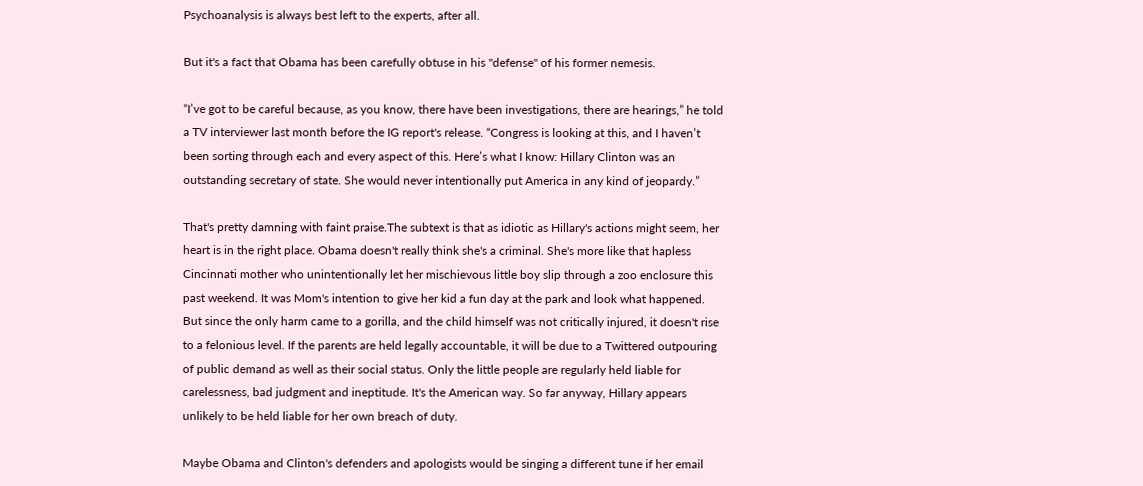Psychoanalysis is always best left to the experts, after all.

But it's a fact that Obama has been carefully obtuse in his "defense" of his former nemesis.

“I’ve got to be careful because, as you know, there have been investigations, there are hearings,” he told a TV interviewer last month before the IG report's release. “Congress is looking at this, and I haven’t been sorting through each and every aspect of this. Here’s what I know: Hillary Clinton was an outstanding secretary of state. She would never intentionally put America in any kind of jeopardy.”

That's pretty damning with faint praise.The subtext is that as idiotic as Hillary's actions might seem, her heart is in the right place. Obama doesn't really think she's a criminal. She's more like that hapless Cincinnati mother who unintentionally let her mischievous little boy slip through a zoo enclosure this past weekend. It was Mom's intention to give her kid a fun day at the park and look what happened. But since the only harm came to a gorilla, and the child himself was not critically injured, it doesn't rise to a felonious level. If the parents are held legally accountable, it will be due to a Twittered outpouring of public demand as well as their social status. Only the little people are regularly held liable for carelessness, bad judgment and ineptitude. It's the American way. So far anyway, Hillary appears unlikely to be held liable for her own breach of duty.

Maybe Obama and Clinton's defenders and apologists would be singing a different tune if her email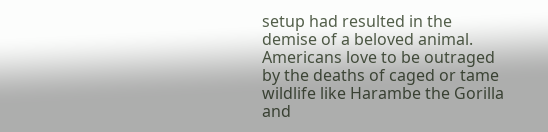setup had resulted in the demise of a beloved animal. Americans love to be outraged by the deaths of caged or tame wildlife like Harambe the Gorilla and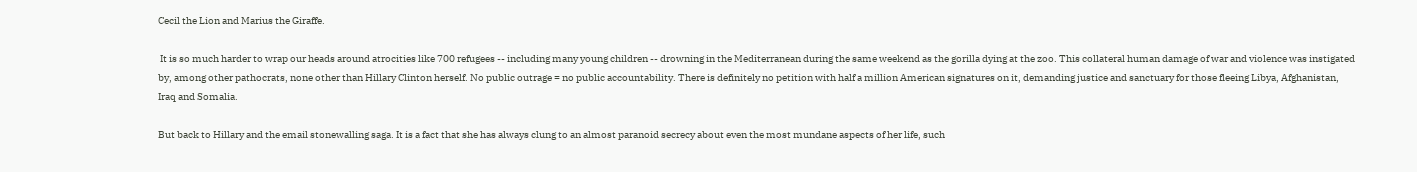Cecil the Lion and Marius the Giraffe.

 It is so much harder to wrap our heads around atrocities like 700 refugees -- including many young children -- drowning in the Mediterranean during the same weekend as the gorilla dying at the zoo. This collateral human damage of war and violence was instigated by, among other pathocrats, none other than Hillary Clinton herself. No public outrage = no public accountability. There is definitely no petition with half a million American signatures on it, demanding justice and sanctuary for those fleeing Libya, Afghanistan, Iraq and Somalia.

But back to Hillary and the email stonewalling saga. It is a fact that she has always clung to an almost paranoid secrecy about even the most mundane aspects of her life, such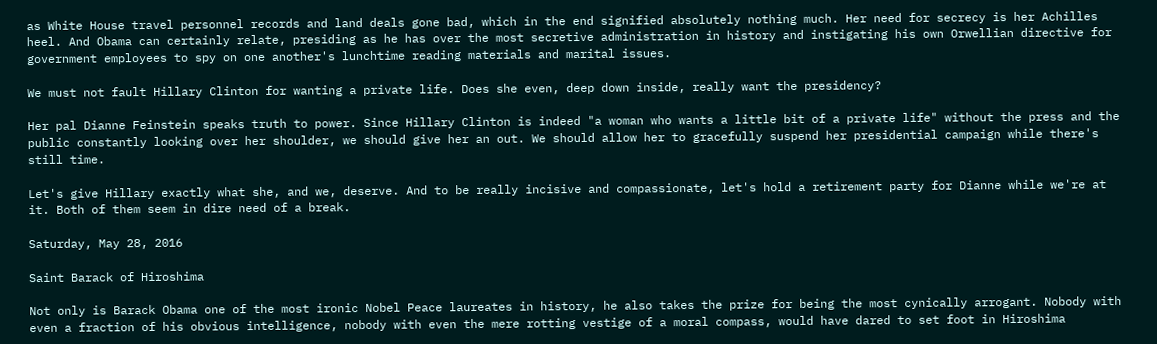as White House travel personnel records and land deals gone bad, which in the end signified absolutely nothing much. Her need for secrecy is her Achilles heel. And Obama can certainly relate, presiding as he has over the most secretive administration in history and instigating his own Orwellian directive for government employees to spy on one another's lunchtime reading materials and marital issues.

We must not fault Hillary Clinton for wanting a private life. Does she even, deep down inside, really want the presidency?

Her pal Dianne Feinstein speaks truth to power. Since Hillary Clinton is indeed "a woman who wants a little bit of a private life" without the press and the public constantly looking over her shoulder, we should give her an out. We should allow her to gracefully suspend her presidential campaign while there's still time.

Let's give Hillary exactly what she, and we, deserve. And to be really incisive and compassionate, let's hold a retirement party for Dianne while we're at it. Both of them seem in dire need of a break.

Saturday, May 28, 2016

Saint Barack of Hiroshima

Not only is Barack Obama one of the most ironic Nobel Peace laureates in history, he also takes the prize for being the most cynically arrogant. Nobody with even a fraction of his obvious intelligence, nobody with even the mere rotting vestige of a moral compass, would have dared to set foot in Hiroshima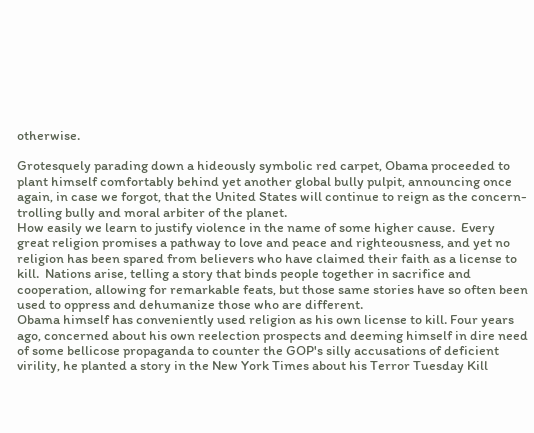otherwise.

Grotesquely parading down a hideously symbolic red carpet, Obama proceeded to plant himself comfortably behind yet another global bully pulpit, announcing once again, in case we forgot, that the United States will continue to reign as the concern-trolling bully and moral arbiter of the planet.
How easily we learn to justify violence in the name of some higher cause.  Every great religion promises a pathway to love and peace and righteousness, and yet no religion has been spared from believers who have claimed their faith as a license to kill.  Nations arise, telling a story that binds people together in sacrifice and cooperation, allowing for remarkable feats, but those same stories have so often been used to oppress and dehumanize those who are different.
Obama himself has conveniently used religion as his own license to kill. Four years ago, concerned about his own reelection prospects and deeming himself in dire need of some bellicose propaganda to counter the GOP's silly accusations of deficient virility, he planted a story in the New York Times about his Terror Tuesday Kill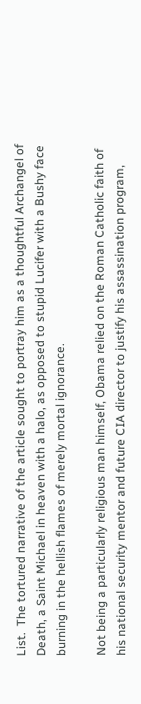List.  The tortured narrative of the article sought to portray him as a thoughtful Archangel of Death, a Saint Michael in heaven with a halo, as opposed to stupid Lucifer with a Bushy face burning in the hellish flames of merely mortal ignorance.

Not being a particularly religious man himself, Obama relied on the Roman Catholic faith of his national security mentor and future CIA director to justify his assassination program,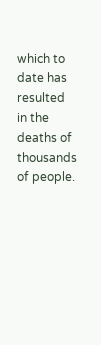which to date has resulted in the deaths of thousands of people.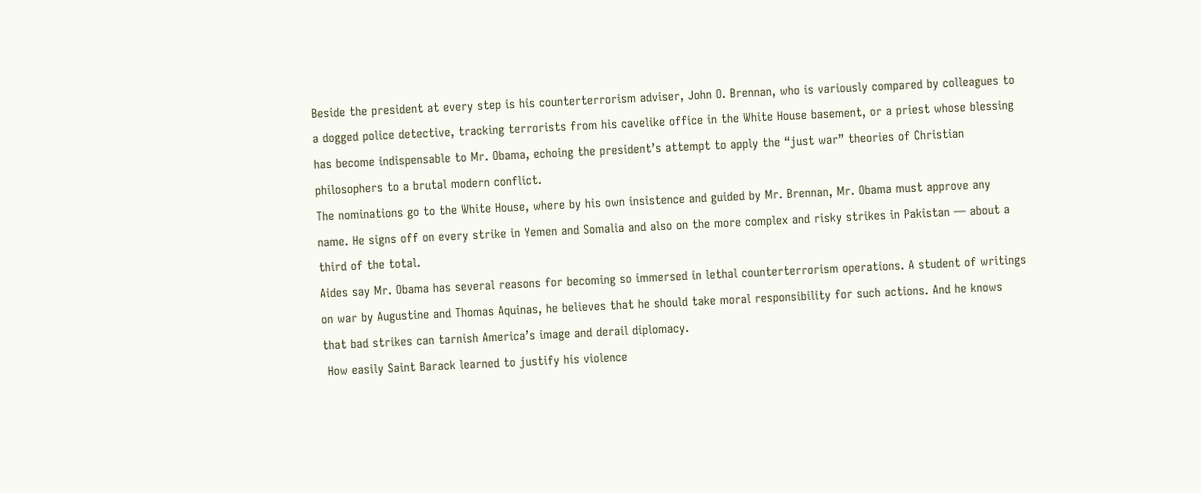Beside the president at every step is his counterterrorism adviser, John O. Brennan, who is variously compared by colleagues to a dogged police detective, tracking terrorists from his cavelike office in the White House basement, or a priest whose blessing has become indispensable to Mr. Obama, echoing the president’s attempt to apply the “just war” theories of Christian philosophers to a brutal modern conflict.
The nominations go to the White House, where by his own insistence and guided by Mr. Brennan, Mr. Obama must approve any name. He signs off on every strike in Yemen and Somalia and also on the more complex and risky strikes in Pakistan — about a third of the total.
Aides say Mr. Obama has several reasons for becoming so immersed in lethal counterterrorism operations. A student of writings on war by Augustine and Thomas Aquinas, he believes that he should take moral responsibility for such actions. And he knows that bad strikes can tarnish America’s image and derail diplomacy.
 How easily Saint Barack learned to justify his violence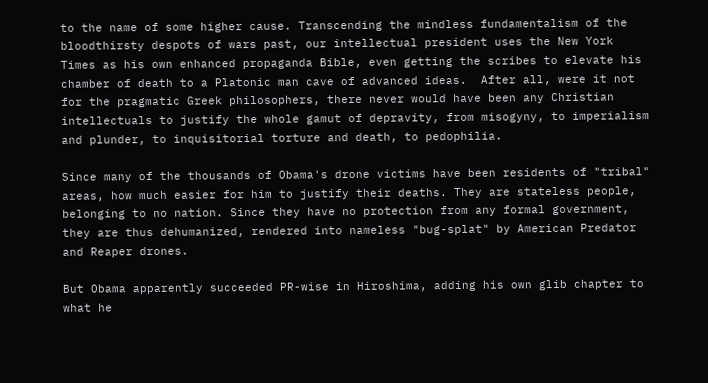to the name of some higher cause. Transcending the mindless fundamentalism of the bloodthirsty despots of wars past, our intellectual president uses the New York Times as his own enhanced propaganda Bible, even getting the scribes to elevate his chamber of death to a Platonic man cave of advanced ideas.  After all, were it not for the pragmatic Greek philosophers, there never would have been any Christian intellectuals to justify the whole gamut of depravity, from misogyny, to imperialism and plunder, to inquisitorial torture and death, to pedophilia.

Since many of the thousands of Obama's drone victims have been residents of "tribal" areas, how much easier for him to justify their deaths. They are stateless people, belonging to no nation. Since they have no protection from any formal government, they are thus dehumanized, rendered into nameless "bug-splat" by American Predator and Reaper drones.

But Obama apparently succeeded PR-wise in Hiroshima, adding his own glib chapter to what he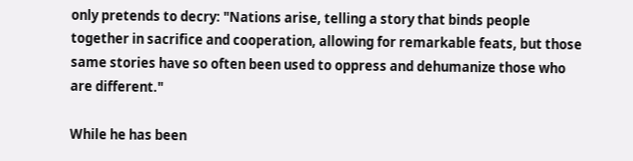only pretends to decry: "Nations arise, telling a story that binds people together in sacrifice and cooperation, allowing for remarkable feats, but those same stories have so often been used to oppress and dehumanize those who are different."

While he has been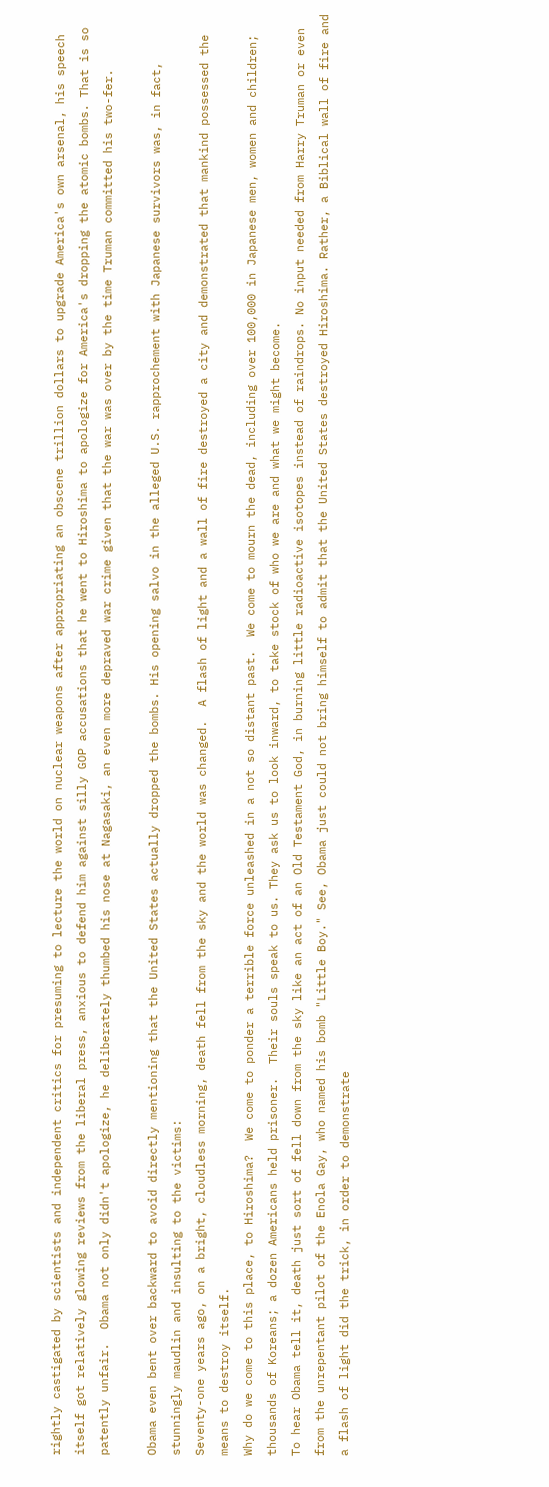rightly castigated by scientists and independent critics for presuming to lecture the world on nuclear weapons after appropriating an obscene trillion dollars to upgrade America's own arsenal, his speech itself got relatively glowing reviews from the liberal press, anxious to defend him against silly GOP accusations that he went to Hiroshima to apologize for America's dropping the atomic bombs. That is so patently unfair.  Obama not only didn't apologize, he deliberately thumbed his nose at Nagasaki, an even more depraved war crime given that the war was over by the time Truman committed his two-fer.

Obama even bent over backward to avoid directly mentioning that the United States actually dropped the bombs. His opening salvo in the alleged U.S. rapprochement with Japanese survivors was, in fact, stunningly maudlin and insulting to the victims:
Seventy-one years ago, on a bright, cloudless morning, death fell from the sky and the world was changed.  A flash of light and a wall of fire destroyed a city and demonstrated that mankind possessed the means to destroy itself.
Why do we come to this place, to Hiroshima?  We come to ponder a terrible force unleashed in a not so distant past.  We come to mourn the dead, including over 100,000 in Japanese men, women and children; thousands of Koreans; a dozen Americans held prisoner.  Their souls speak to us. They ask us to look inward, to take stock of who we are and what we might become.
To hear Obama tell it, death just sort of fell down from the sky like an act of an Old Testament God, in burning little radioactive isotopes instead of raindrops. No input needed from Harry Truman or even from the unrepentant pilot of the Enola Gay, who named his bomb "Little Boy." See, Obama just could not bring himself to admit that the United States destroyed Hiroshima. Rather, a Biblical wall of fire and a flash of light did the trick, in order to demonstrate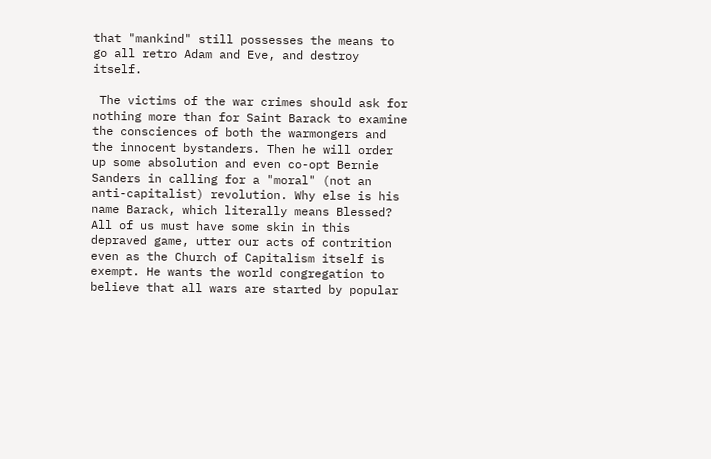that "mankind" still possesses the means to go all retro Adam and Eve, and destroy itself.

 The victims of the war crimes should ask for nothing more than for Saint Barack to examine the consciences of both the warmongers and the innocent bystanders. Then he will order up some absolution and even co-opt Bernie Sanders in calling for a "moral" (not an anti-capitalist) revolution. Why else is his name Barack, which literally means Blessed?  All of us must have some skin in this depraved game, utter our acts of contrition even as the Church of Capitalism itself is exempt. He wants the world congregation to believe that all wars are started by popular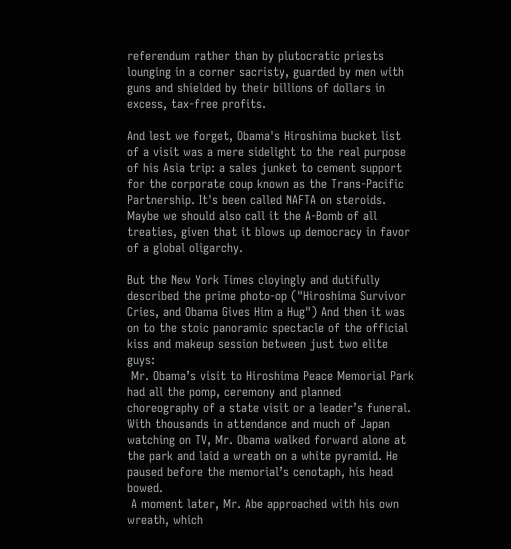referendum rather than by plutocratic priests lounging in a corner sacristy, guarded by men with guns and shielded by their billions of dollars in excess, tax-free profits.

And lest we forget, Obama's Hiroshima bucket list of a visit was a mere sidelight to the real purpose of his Asia trip: a sales junket to cement support for the corporate coup known as the Trans-Pacific Partnership. It's been called NAFTA on steroids. Maybe we should also call it the A-Bomb of all treaties, given that it blows up democracy in favor of a global oligarchy.

But the New York Times cloyingly and dutifully described the prime photo-op ("Hiroshima Survivor Cries, and Obama Gives Him a Hug") And then it was on to the stoic panoramic spectacle of the official kiss and makeup session between just two elite guys:
 Mr. Obama’s visit to Hiroshima Peace Memorial Park had all the pomp, ceremony and planned choreography of a state visit or a leader’s funeral. With thousands in attendance and much of Japan watching on TV, Mr. Obama walked forward alone at the park and laid a wreath on a white pyramid. He paused before the memorial’s cenotaph, his head bowed.
 A moment later, Mr. Abe approached with his own wreath, which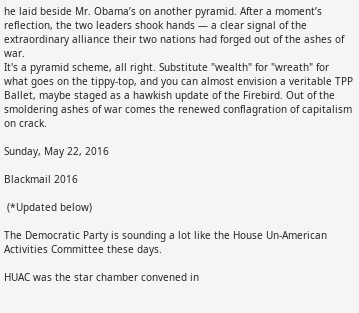he laid beside Mr. Obama’s on another pyramid. After a moment’s reflection, the two leaders shook hands — a clear signal of the extraordinary alliance their two nations had forged out of the ashes of war.
It's a pyramid scheme, all right. Substitute "wealth" for "wreath" for what goes on the tippy-top, and you can almost envision a veritable TPP Ballet, maybe staged as a hawkish update of the Firebird. Out of the smoldering ashes of war comes the renewed conflagration of capitalism on crack.

Sunday, May 22, 2016

Blackmail 2016

 (*Updated below)

The Democratic Party is sounding a lot like the House Un-American Activities Committee these days.

HUAC was the star chamber convened in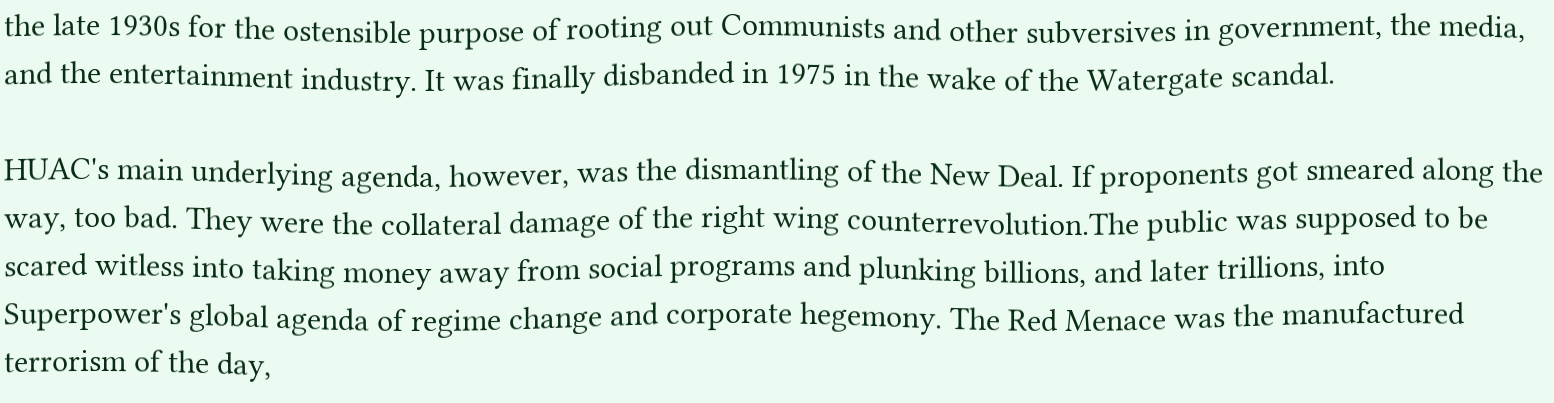the late 1930s for the ostensible purpose of rooting out Communists and other subversives in government, the media, and the entertainment industry. It was finally disbanded in 1975 in the wake of the Watergate scandal.

HUAC's main underlying agenda, however, was the dismantling of the New Deal. If proponents got smeared along the way, too bad. They were the collateral damage of the right wing counterrevolution.The public was supposed to be scared witless into taking money away from social programs and plunking billions, and later trillions, into Superpower's global agenda of regime change and corporate hegemony. The Red Menace was the manufactured terrorism of the day,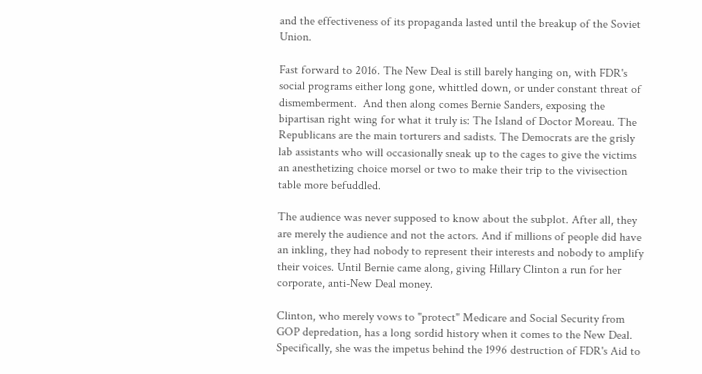and the effectiveness of its propaganda lasted until the breakup of the Soviet Union.

Fast forward to 2016. The New Deal is still barely hanging on, with FDR's social programs either long gone, whittled down, or under constant threat of dismemberment.  And then along comes Bernie Sanders, exposing the bipartisan right wing for what it truly is: The Island of Doctor Moreau. The Republicans are the main torturers and sadists. The Democrats are the grisly lab assistants who will occasionally sneak up to the cages to give the victims an anesthetizing choice morsel or two to make their trip to the vivisection table more befuddled.

The audience was never supposed to know about the subplot. After all, they are merely the audience and not the actors. And if millions of people did have an inkling, they had nobody to represent their interests and nobody to amplify their voices. Until Bernie came along, giving Hillary Clinton a run for her corporate, anti-New Deal money.

Clinton, who merely vows to "protect" Medicare and Social Security from GOP depredation, has a long sordid history when it comes to the New Deal. Specifically, she was the impetus behind the 1996 destruction of FDR's Aid to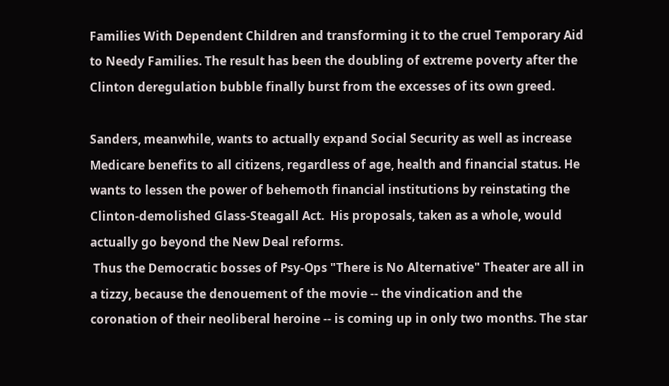Families With Dependent Children and transforming it to the cruel Temporary Aid to Needy Families. The result has been the doubling of extreme poverty after the Clinton deregulation bubble finally burst from the excesses of its own greed.

Sanders, meanwhile, wants to actually expand Social Security as well as increase Medicare benefits to all citizens, regardless of age, health and financial status. He wants to lessen the power of behemoth financial institutions by reinstating the Clinton-demolished Glass-Steagall Act.  His proposals, taken as a whole, would actually go beyond the New Deal reforms.
 Thus the Democratic bosses of Psy-Ops "There is No Alternative" Theater are all in a tizzy, because the denouement of the movie -- the vindication and the  coronation of their neoliberal heroine -- is coming up in only two months. The star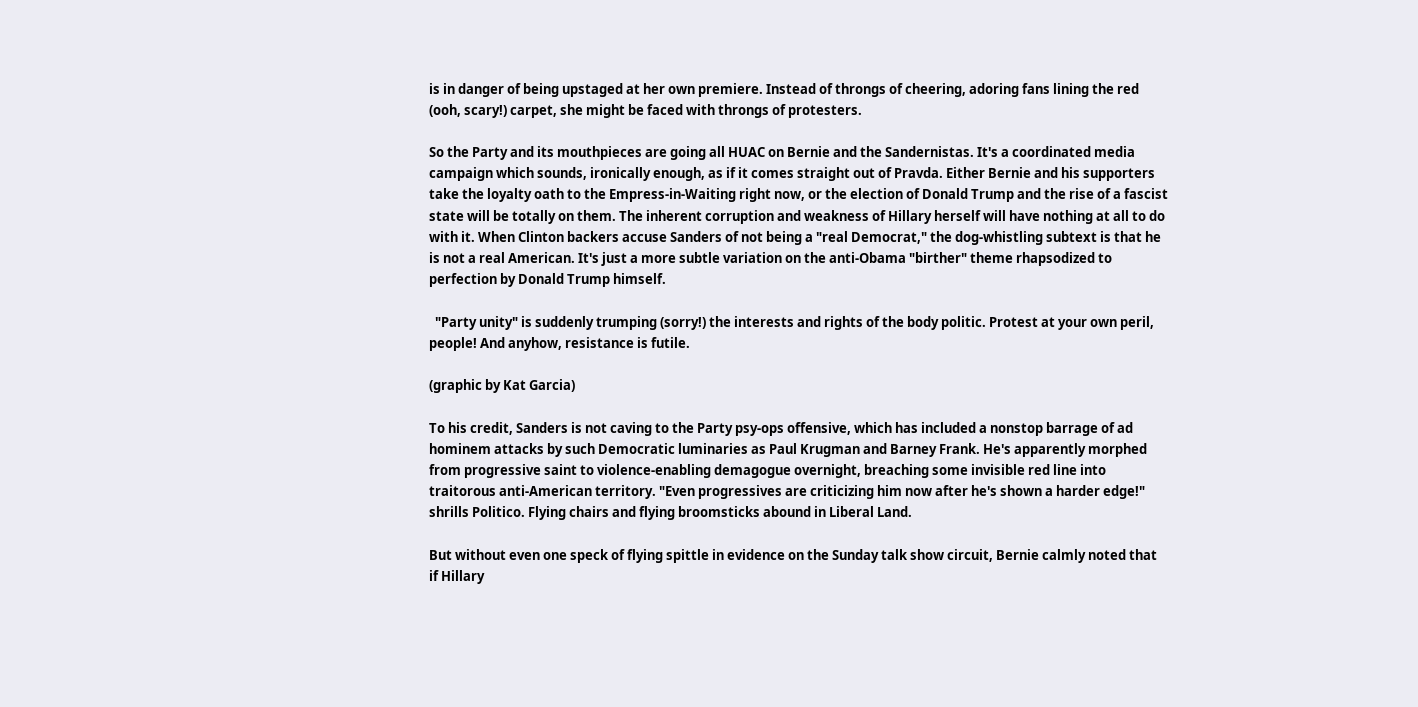is in danger of being upstaged at her own premiere. Instead of throngs of cheering, adoring fans lining the red (ooh, scary!) carpet, she might be faced with throngs of protesters.

So the Party and its mouthpieces are going all HUAC on Bernie and the Sandernistas. It's a coordinated media campaign which sounds, ironically enough, as if it comes straight out of Pravda. Either Bernie and his supporters take the loyalty oath to the Empress-in-Waiting right now, or the election of Donald Trump and the rise of a fascist state will be totally on them. The inherent corruption and weakness of Hillary herself will have nothing at all to do with it. When Clinton backers accuse Sanders of not being a "real Democrat," the dog-whistling subtext is that he is not a real American. It's just a more subtle variation on the anti-Obama "birther" theme rhapsodized to perfection by Donald Trump himself.

  "Party unity" is suddenly trumping (sorry!) the interests and rights of the body politic. Protest at your own peril, people! And anyhow, resistance is futile.

(graphic by Kat Garcia)

To his credit, Sanders is not caving to the Party psy-ops offensive, which has included a nonstop barrage of ad hominem attacks by such Democratic luminaries as Paul Krugman and Barney Frank. He's apparently morphed from progressive saint to violence-enabling demagogue overnight, breaching some invisible red line into traitorous anti-American territory. "Even progressives are criticizing him now after he's shown a harder edge!" shrills Politico. Flying chairs and flying broomsticks abound in Liberal Land.

But without even one speck of flying spittle in evidence on the Sunday talk show circuit, Bernie calmly noted that if Hillary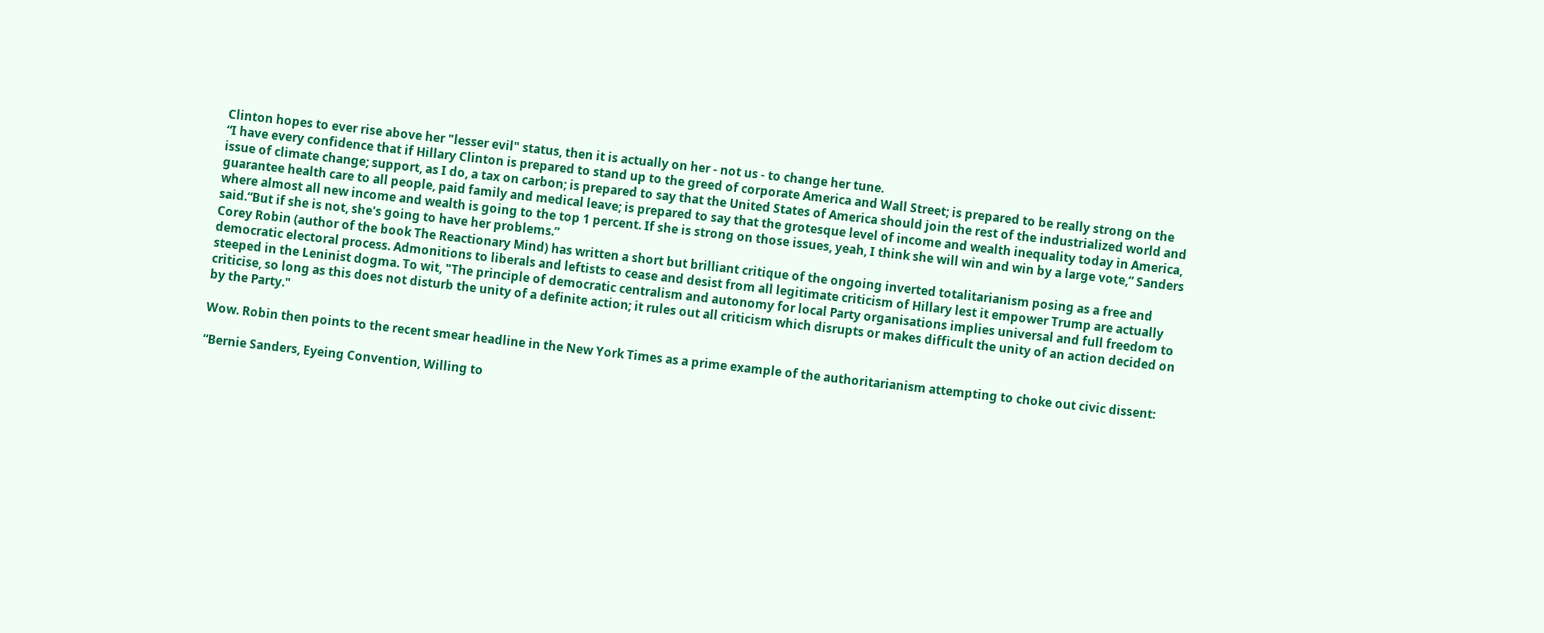Clinton hopes to ever rise above her "lesser evil" status, then it is actually on her - not us - to change her tune.
“I have every confidence that if Hillary Clinton is prepared to stand up to the greed of corporate America and Wall Street; is prepared to be really strong on the issue of climate change; support, as I do, a tax on carbon; is prepared to say that the United States of America should join the rest of the industrialized world and guarantee health care to all people, paid family and medical leave; is prepared to say that the grotesque level of income and wealth inequality today in America, where almost all new income and wealth is going to the top 1 percent. If she is strong on those issues, yeah, I think she will win and win by a large vote,” Sanders said.“But if she is not, she's going to have her problems.”
Corey Robin (author of the book The Reactionary Mind) has written a short but brilliant critique of the ongoing inverted totalitarianism posing as a free and democratic electoral process. Admonitions to liberals and leftists to cease and desist from all legitimate criticism of Hillary lest it empower Trump are actually steeped in the Leninist dogma. To wit, "The principle of democratic centralism and autonomy for local Party organisations implies universal and full freedom to criticise, so long as this does not disturb the unity of a definite action; it rules out all criticism which disrupts or makes difficult the unity of an action decided on by the Party."

Wow. Robin then points to the recent smear headline in the New York Times as a prime example of the authoritarianism attempting to choke out civic dissent:

“Bernie Sanders, Eyeing Convention, Willing to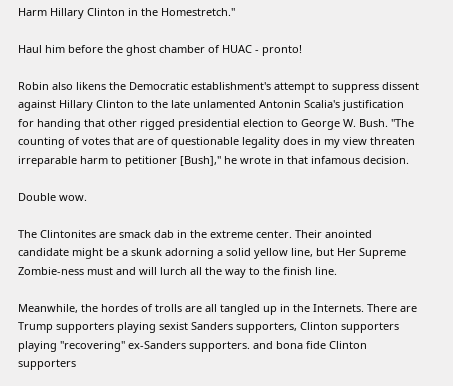Harm Hillary Clinton in the Homestretch."

Haul him before the ghost chamber of HUAC - pronto!

Robin also likens the Democratic establishment's attempt to suppress dissent against Hillary Clinton to the late unlamented Antonin Scalia's justification for handing that other rigged presidential election to George W. Bush. "The counting of votes that are of questionable legality does in my view threaten irreparable harm to petitioner [Bush]," he wrote in that infamous decision.

Double wow.

The Clintonites are smack dab in the extreme center. Their anointed candidate might be a skunk adorning a solid yellow line, but Her Supreme Zombie-ness must and will lurch all the way to the finish line.

Meanwhile, the hordes of trolls are all tangled up in the Internets. There are Trump supporters playing sexist Sanders supporters, Clinton supporters playing "recovering" ex-Sanders supporters. and bona fide Clinton supporters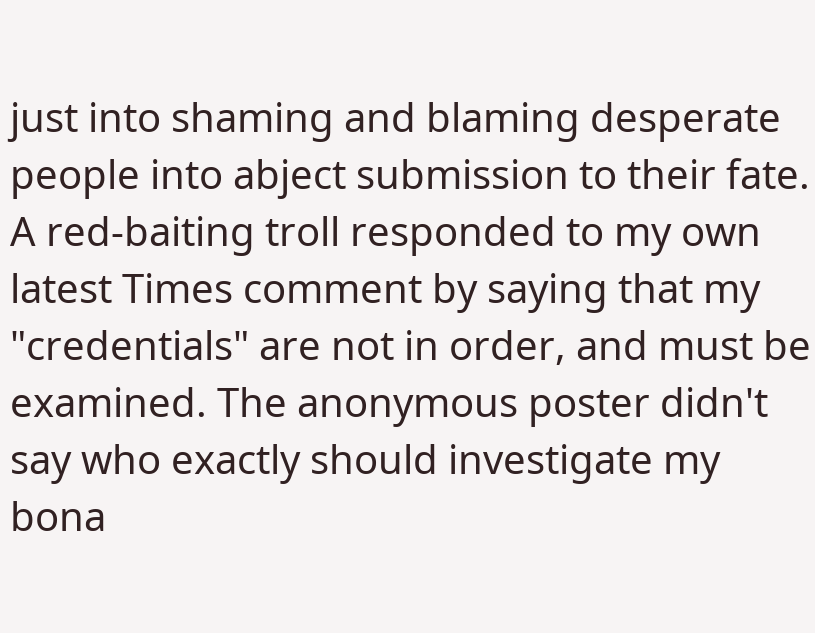just into shaming and blaming desperate people into abject submission to their fate. A red-baiting troll responded to my own latest Times comment by saying that my "credentials" are not in order, and must be examined. The anonymous poster didn't say who exactly should investigate my bona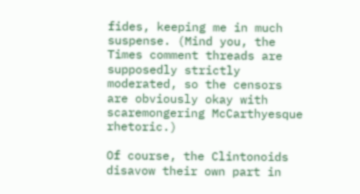fides, keeping me in much suspense. (Mind you, the Times comment threads are supposedly strictly moderated, so the censors are obviously okay with scaremongering McCarthyesque rhetoric.)

Of course, the Clintonoids disavow their own part in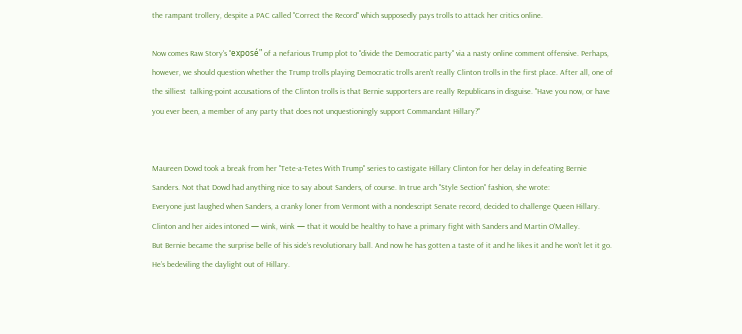the rampant trollery, despite a PAC called "Correct the Record" which supposedly pays trolls to attack her critics online.

Now comes Raw Story's "exposé" of a nefarious Trump plot to "divide the Democratic party" via a nasty online comment offensive. Perhaps, however, we should question whether the Trump trolls playing Democratic trolls aren't really Clinton trolls in the first place. After all, one of the silliest  talking-point accusations of the Clinton trolls is that Bernie supporters are really Republicans in disguise. "Have you now, or have you ever been, a member of any party that does not unquestioningly support Commandant Hillary?"


Maureen Dowd took a break from her "Tete-a-Tetes With Trump" series to castigate Hillary Clinton for her delay in defeating Bernie Sanders. Not that Dowd had anything nice to say about Sanders, of course. In true arch "Style Section" fashion, she wrote:
Everyone just laughed when Sanders, a cranky loner from Vermont with a nondescript Senate record, decided to challenge Queen Hillary. Clinton and her aides intoned — wink, wink — that it would be healthy to have a primary fight with Sanders and Martin O’Malley.
But Bernie became the surprise belle of his side’s revolutionary ball. And now he has gotten a taste of it and he likes it and he won’t let it go. He’s bedeviling the daylight out of Hillary.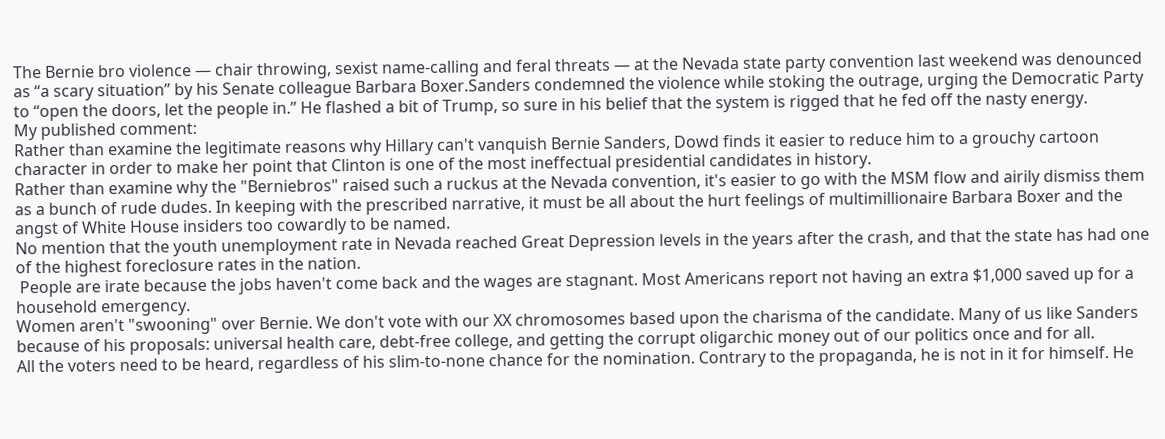The Bernie bro violence — chair throwing, sexist name-calling and feral threats — at the Nevada state party convention last weekend was denounced as “a scary situation” by his Senate colleague Barbara Boxer.Sanders condemned the violence while stoking the outrage, urging the Democratic Party to “open the doors, let the people in.” He flashed a bit of Trump, so sure in his belief that the system is rigged that he fed off the nasty energy.
My published comment:
Rather than examine the legitimate reasons why Hillary can't vanquish Bernie Sanders, Dowd finds it easier to reduce him to a grouchy cartoon character in order to make her point that Clinton is one of the most ineffectual presidential candidates in history.
Rather than examine why the "Berniebros" raised such a ruckus at the Nevada convention, it's easier to go with the MSM flow and airily dismiss them as a bunch of rude dudes. In keeping with the prescribed narrative, it must be all about the hurt feelings of multimillionaire Barbara Boxer and the angst of White House insiders too cowardly to be named.
No mention that the youth unemployment rate in Nevada reached Great Depression levels in the years after the crash, and that the state has had one of the highest foreclosure rates in the nation.
 People are irate because the jobs haven't come back and the wages are stagnant. Most Americans report not having an extra $1,000 saved up for a household emergency.
Women aren't "swooning" over Bernie. We don't vote with our XX chromosomes based upon the charisma of the candidate. Many of us like Sanders because of his proposals: universal health care, debt-free college, and getting the corrupt oligarchic money out of our politics once and for all.
All the voters need to be heard, regardless of his slim-to-none chance for the nomination. Contrary to the propaganda, he is not in it for himself. He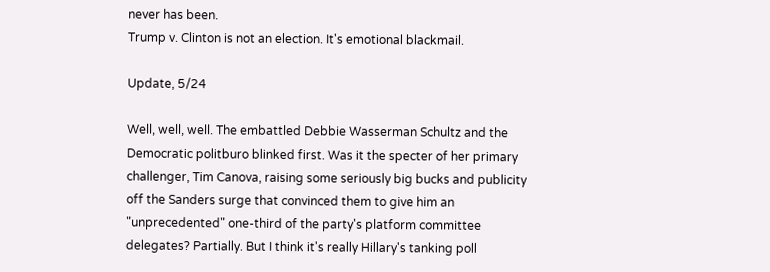never has been.
Trump v. Clinton is not an election. It's emotional blackmail.

Update, 5/24

Well, well, well. The embattled Debbie Wasserman Schultz and the Democratic politburo blinked first. Was it the specter of her primary challenger, Tim Canova, raising some seriously big bucks and publicity off the Sanders surge that convinced them to give him an "unprecedented" one-third of the party's platform committee delegates? Partially. But I think it's really Hillary's tanking poll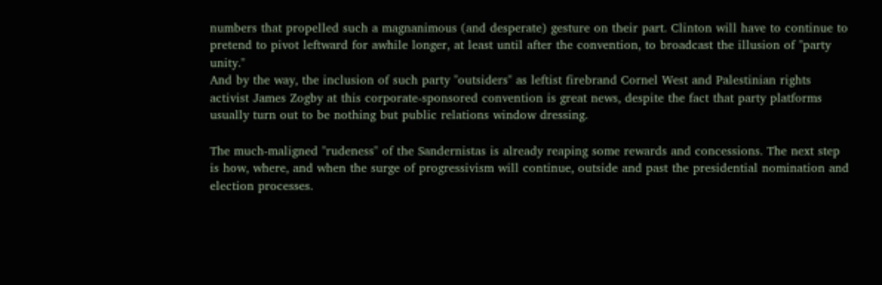numbers that propelled such a magnanimous (and desperate) gesture on their part. Clinton will have to continue to pretend to pivot leftward for awhile longer, at least until after the convention, to broadcast the illusion of "party unity."
And by the way, the inclusion of such party "outsiders" as leftist firebrand Cornel West and Palestinian rights activist James Zogby at this corporate-sponsored convention is great news, despite the fact that party platforms usually turn out to be nothing but public relations window dressing.

The much-maligned "rudeness" of the Sandernistas is already reaping some rewards and concessions. The next step is how, where, and when the surge of progressivism will continue, outside and past the presidential nomination and election processes.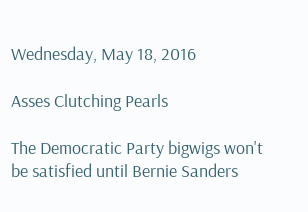Wednesday, May 18, 2016

Asses Clutching Pearls

The Democratic Party bigwigs won't be satisfied until Bernie Sanders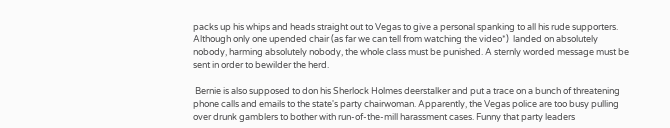packs up his whips and heads straight out to Vegas to give a personal spanking to all his rude supporters. Although only one upended chair (as far we can tell from watching the video*)  landed on absolutely nobody, harming absolutely nobody, the whole class must be punished. A sternly worded message must be sent in order to bewilder the herd.

 Bernie is also supposed to don his Sherlock Holmes deerstalker and put a trace on a bunch of threatening phone calls and emails to the state's party chairwoman. Apparently, the Vegas police are too busy pulling over drunk gamblers to bother with run-of-the-mill harassment cases. Funny that party leaders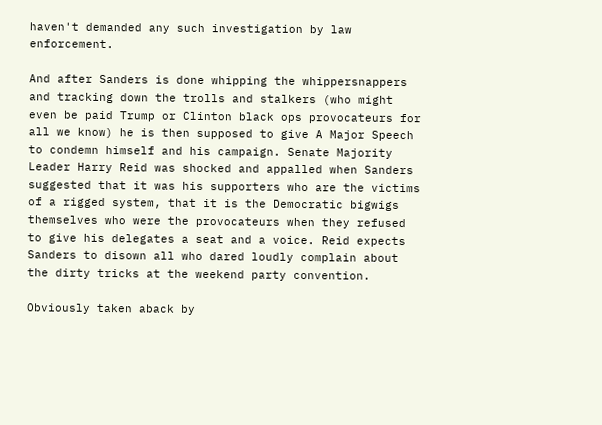haven't demanded any such investigation by law enforcement.

And after Sanders is done whipping the whippersnappers and tracking down the trolls and stalkers (who might even be paid Trump or Clinton black ops provocateurs for all we know) he is then supposed to give A Major Speech to condemn himself and his campaign. Senate Majority Leader Harry Reid was shocked and appalled when Sanders suggested that it was his supporters who are the victims of a rigged system, that it is the Democratic bigwigs themselves who were the provocateurs when they refused to give his delegates a seat and a voice. Reid expects Sanders to disown all who dared loudly complain about the dirty tricks at the weekend party convention.

Obviously taken aback by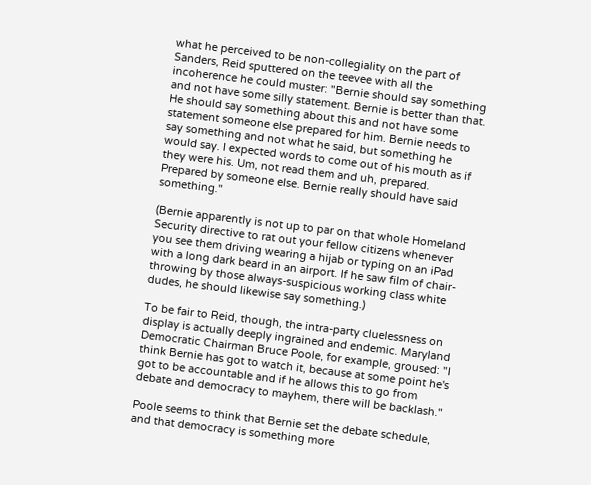what he perceived to be non-collegiality on the part of Sanders, Reid sputtered on the teevee with all the incoherence he could muster: "Bernie should say something and not have some silly statement. Bernie is better than that. He should say something about this and not have some statement someone else prepared for him. Bernie needs to say something and not what he said, but something he would say. I expected words to come out of his mouth as if they were his. Um, not read them and uh, prepared. Prepared by someone else. Bernie really should have said something."

(Bernie apparently is not up to par on that whole Homeland Security directive to rat out your fellow citizens whenever you see them driving wearing a hijab or typing on an iPad with a long dark beard in an airport. If he saw film of chair-throwing by those always-suspicious working class white dudes, he should likewise say something.)

To be fair to Reid, though, the intra-party cluelessness on display is actually deeply ingrained and endemic. Maryland Democratic Chairman Bruce Poole, for example, groused: "I think Bernie has got to watch it, because at some point he's got to be accountable and if he allows this to go from debate and democracy to mayhem, there will be backlash."

Poole seems to think that Bernie set the debate schedule, and that democracy is something more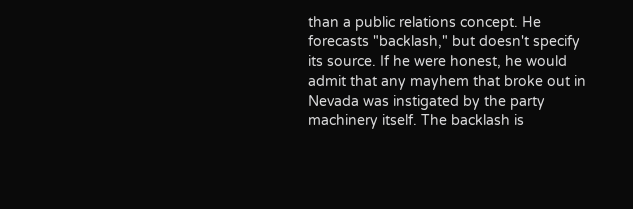than a public relations concept. He forecasts "backlash," but doesn't specify its source. If he were honest, he would admit that any mayhem that broke out in Nevada was instigated by the party machinery itself. The backlash is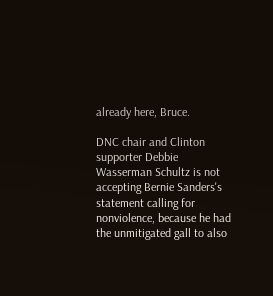already here, Bruce.

DNC chair and Clinton supporter Debbie Wasserman Schultz is not accepting Bernie Sanders's statement calling for nonviolence, because he had the unmitigated gall to also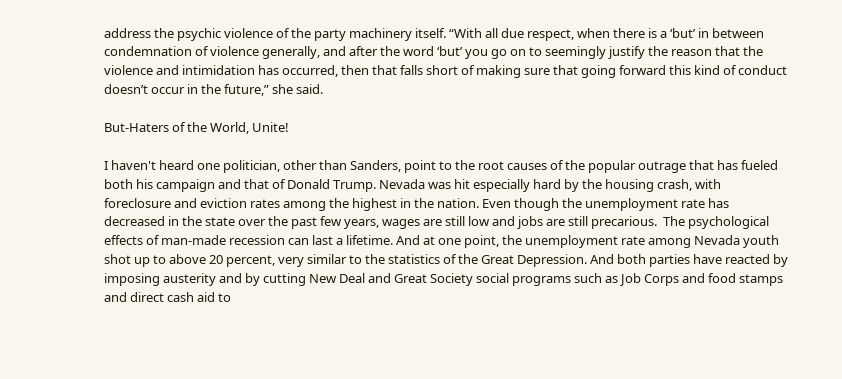address the psychic violence of the party machinery itself. “With all due respect, when there is a ‘but’ in between condemnation of violence generally, and after the word ‘but’ you go on to seemingly justify the reason that the violence and intimidation has occurred, then that falls short of making sure that going forward this kind of conduct doesn’t occur in the future,” she said.

But-Haters of the World, Unite!

I haven't heard one politician, other than Sanders, point to the root causes of the popular outrage that has fueled both his campaign and that of Donald Trump. Nevada was hit especially hard by the housing crash, with foreclosure and eviction rates among the highest in the nation. Even though the unemployment rate has decreased in the state over the past few years, wages are still low and jobs are still precarious.  The psychological effects of man-made recession can last a lifetime. And at one point, the unemployment rate among Nevada youth shot up to above 20 percent, very similar to the statistics of the Great Depression. And both parties have reacted by imposing austerity and by cutting New Deal and Great Society social programs such as Job Corps and food stamps and direct cash aid to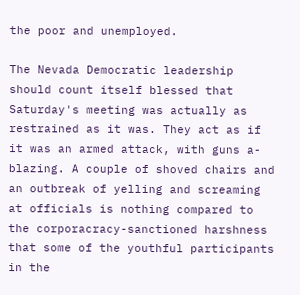the poor and unemployed.

The Nevada Democratic leadership should count itself blessed that Saturday's meeting was actually as restrained as it was. They act as if it was an armed attack, with guns a-blazing. A couple of shoved chairs and an outbreak of yelling and screaming at officials is nothing compared to the corporacracy-sanctioned harshness that some of the youthful participants in the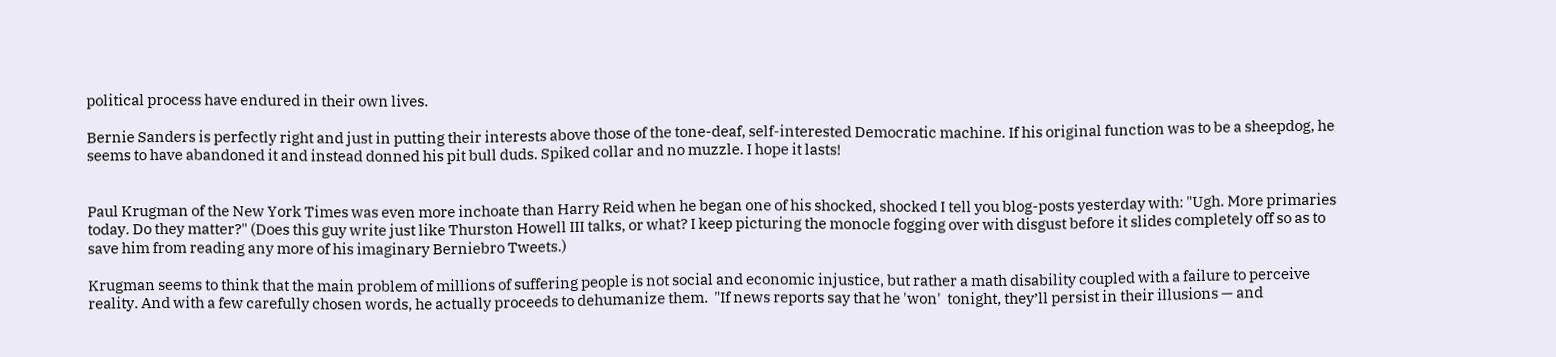political process have endured in their own lives.

Bernie Sanders is perfectly right and just in putting their interests above those of the tone-deaf, self-interested Democratic machine. If his original function was to be a sheepdog, he seems to have abandoned it and instead donned his pit bull duds. Spiked collar and no muzzle. I hope it lasts!


Paul Krugman of the New York Times was even more inchoate than Harry Reid when he began one of his shocked, shocked I tell you blog-posts yesterday with: "Ugh. More primaries today. Do they matter?" (Does this guy write just like Thurston Howell III talks, or what? I keep picturing the monocle fogging over with disgust before it slides completely off so as to save him from reading any more of his imaginary Berniebro Tweets.)

Krugman seems to think that the main problem of millions of suffering people is not social and economic injustice, but rather a math disability coupled with a failure to perceive reality. And with a few carefully chosen words, he actually proceeds to dehumanize them.  "If news reports say that he 'won'  tonight, they’ll persist in their illusions — and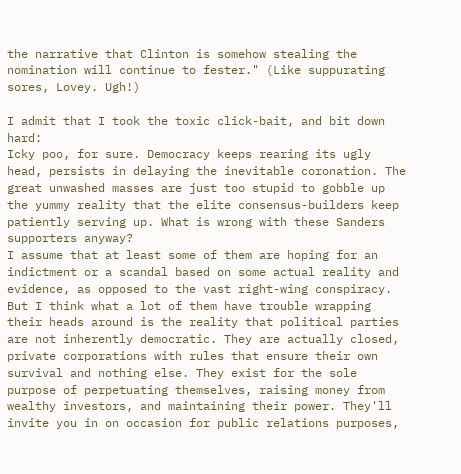the narrative that Clinton is somehow stealing the nomination will continue to fester." (Like suppurating sores, Lovey. Ugh!)

I admit that I took the toxic click-bait, and bit down hard:
Icky poo, for sure. Democracy keeps rearing its ugly head, persists in delaying the inevitable coronation. The great unwashed masses are just too stupid to gobble up the yummy reality that the elite consensus-builders keep patiently serving up. What is wrong with these Sanders supporters anyway?
I assume that at least some of them are hoping for an indictment or a scandal based on some actual reality and evidence, as opposed to the vast right-wing conspiracy. But I think what a lot of them have trouble wrapping their heads around is the reality that political parties are not inherently democratic. They are actually closed, private corporations with rules that ensure their own survival and nothing else. They exist for the sole purpose of perpetuating themselves, raising money from wealthy investors, and maintaining their power. They'll invite you in on occasion for public relations purposes,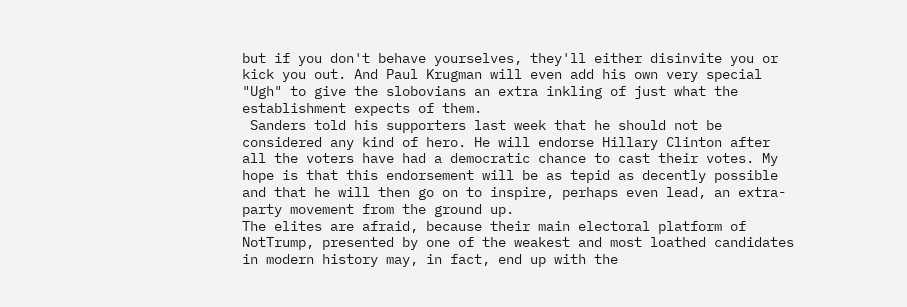but if you don't behave yourselves, they'll either disinvite you or kick you out. And Paul Krugman will even add his own very special "Ugh" to give the slobovians an extra inkling of just what the establishment expects of them.
 Sanders told his supporters last week that he should not be considered any kind of hero. He will endorse Hillary Clinton after all the voters have had a democratic chance to cast their votes. My hope is that this endorsement will be as tepid as decently possible and that he will then go on to inspire, perhaps even lead, an extra-party movement from the ground up.
The elites are afraid, because their main electoral platform of NotTrump, presented by one of the weakest and most loathed candidates in modern history may, in fact, end up with the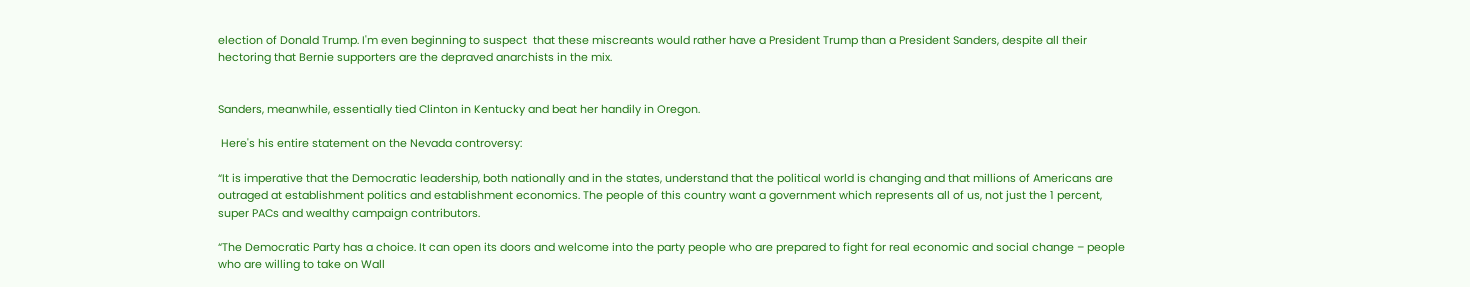election of Donald Trump. I'm even beginning to suspect  that these miscreants would rather have a President Trump than a President Sanders, despite all their hectoring that Bernie supporters are the depraved anarchists in the mix.


Sanders, meanwhile, essentially tied Clinton in Kentucky and beat her handily in Oregon.

 Here's his entire statement on the Nevada controversy:

“It is imperative that the Democratic leadership, both nationally and in the states, understand that the political world is changing and that millions of Americans are outraged at establishment politics and establishment economics. The people of this country want a government which represents all of us, not just the 1 percent, super PACs and wealthy campaign contributors.

“The Democratic Party has a choice. It can open its doors and welcome into the party people who are prepared to fight for real economic and social change – people who are willing to take on Wall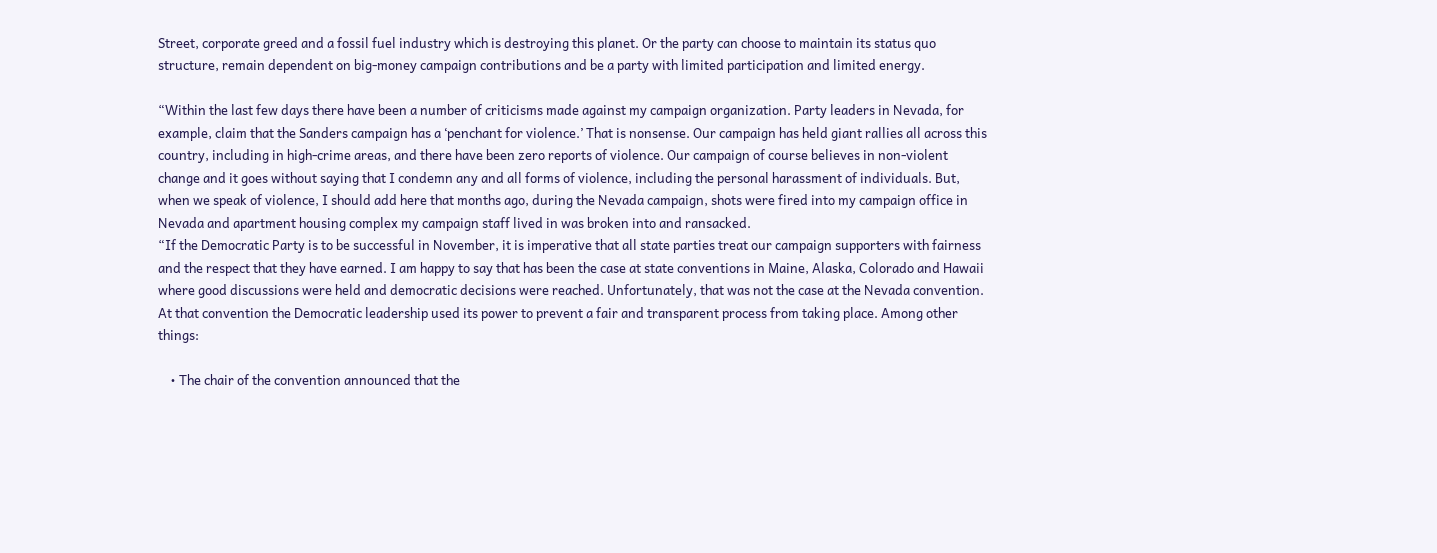Street, corporate greed and a fossil fuel industry which is destroying this planet. Or the party can choose to maintain its status quo structure, remain dependent on big-money campaign contributions and be a party with limited participation and limited energy.

“Within the last few days there have been a number of criticisms made against my campaign organization. Party leaders in Nevada, for example, claim that the Sanders campaign has a ‘penchant for violence.’ That is nonsense. Our campaign has held giant rallies all across this country, including in high-crime areas, and there have been zero reports of violence. Our campaign of course believes in non-violent change and it goes without saying that I condemn any and all forms of violence, including the personal harassment of individuals. But, when we speak of violence, I should add here that months ago, during the Nevada campaign, shots were fired into my campaign office in Nevada and apartment housing complex my campaign staff lived in was broken into and ransacked.
“If the Democratic Party is to be successful in November, it is imperative that all state parties treat our campaign supporters with fairness and the respect that they have earned. I am happy to say that has been the case at state conventions in Maine, Alaska, Colorado and Hawaii where good discussions were held and democratic decisions were reached. Unfortunately, that was not the case at the Nevada convention. At that convention the Democratic leadership used its power to prevent a fair and transparent process from taking place. Among other things:

    • The chair of the convention announced that the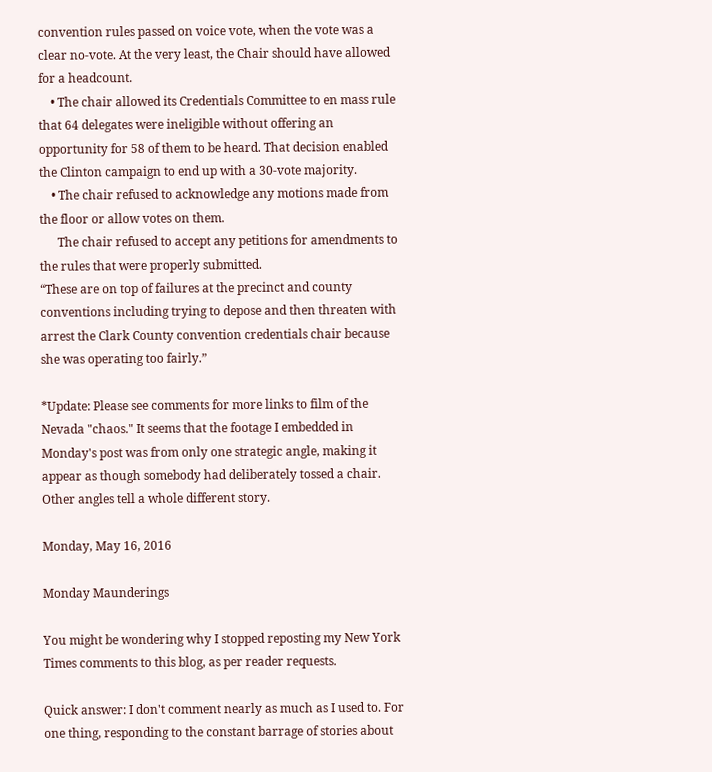convention rules passed on voice vote, when the vote was a clear no-vote. At the very least, the Chair should have allowed for a headcount.
    • The chair allowed its Credentials Committee to en mass rule that 64 delegates were ineligible without offering an opportunity for 58 of them to be heard. That decision enabled the Clinton campaign to end up with a 30-vote majority.
    • The chair refused to acknowledge any motions made from the floor or allow votes on them.
      The chair refused to accept any petitions for amendments to the rules that were properly submitted.
“These are on top of failures at the precinct and county conventions including trying to depose and then threaten with arrest the Clark County convention credentials chair because she was operating too fairly.”

*Update: Please see comments for more links to film of the Nevada "chaos." It seems that the footage I embedded in Monday's post was from only one strategic angle, making it appear as though somebody had deliberately tossed a chair. Other angles tell a whole different story.

Monday, May 16, 2016

Monday Maunderings

You might be wondering why I stopped reposting my New York Times comments to this blog, as per reader requests.

Quick answer: I don't comment nearly as much as I used to. For one thing, responding to the constant barrage of stories about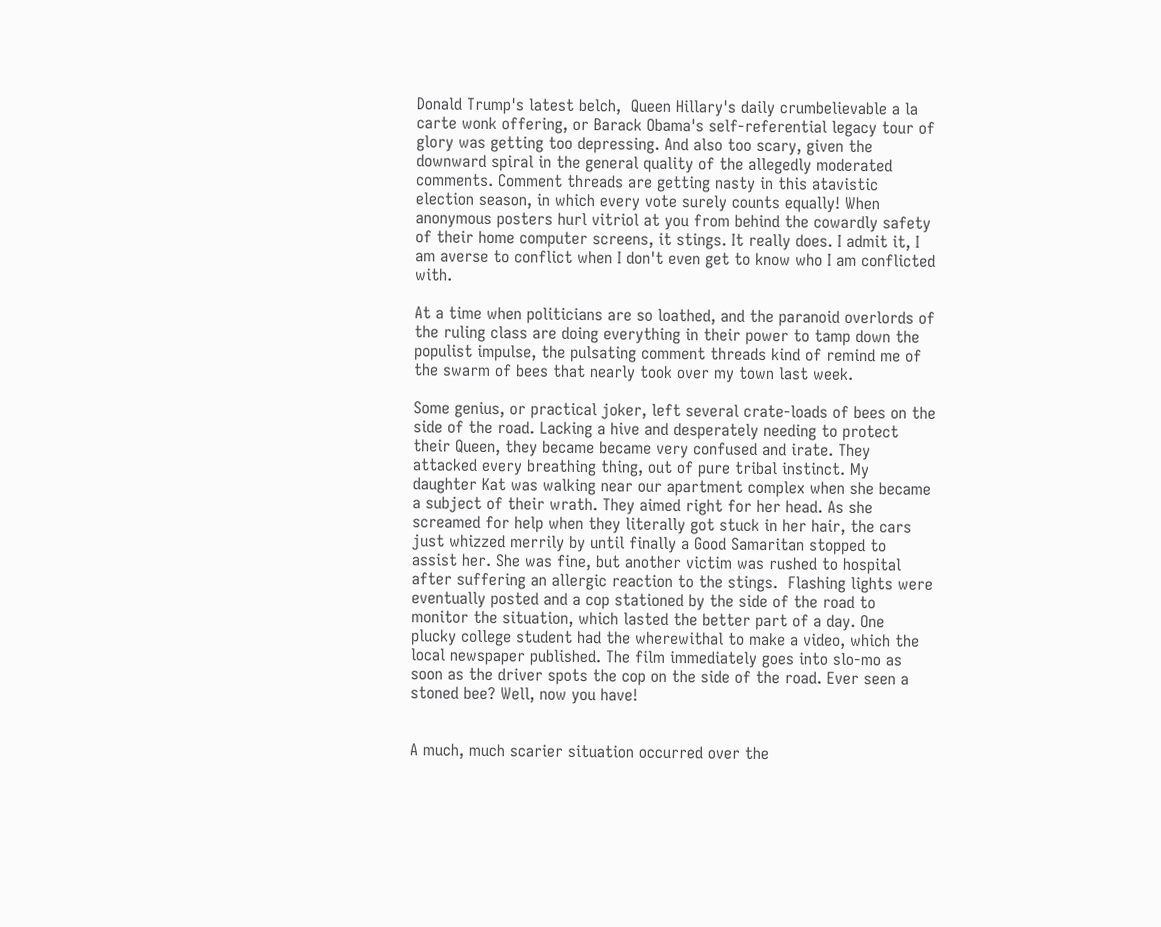Donald Trump's latest belch,  Queen Hillary's daily crumbelievable a la carte wonk offering, or Barack Obama's self-referential legacy tour of glory was getting too depressing. And also too scary, given the downward spiral in the general quality of the allegedly moderated comments. Comment threads are getting nasty in this atavistic election season, in which every vote surely counts equally! When anonymous posters hurl vitriol at you from behind the cowardly safety of their home computer screens, it stings. It really does. I admit it, I am averse to conflict when I don't even get to know who I am conflicted with.

At a time when politicians are so loathed, and the paranoid overlords of the ruling class are doing everything in their power to tamp down the populist impulse, the pulsating comment threads kind of remind me of the swarm of bees that nearly took over my town last week.

Some genius, or practical joker, left several crate-loads of bees on the side of the road. Lacking a hive and desperately needing to protect their Queen, they became became very confused and irate. They attacked every breathing thing, out of pure tribal instinct. My daughter Kat was walking near our apartment complex when she became a subject of their wrath. They aimed right for her head. As she screamed for help when they literally got stuck in her hair, the cars just whizzed merrily by until finally a Good Samaritan stopped to assist her. She was fine, but another victim was rushed to hospital after suffering an allergic reaction to the stings.  Flashing lights were eventually posted and a cop stationed by the side of the road to monitor the situation, which lasted the better part of a day. One plucky college student had the wherewithal to make a video, which the local newspaper published. The film immediately goes into slo-mo as soon as the driver spots the cop on the side of the road. Ever seen a stoned bee? Well, now you have!


A much, much scarier situation occurred over the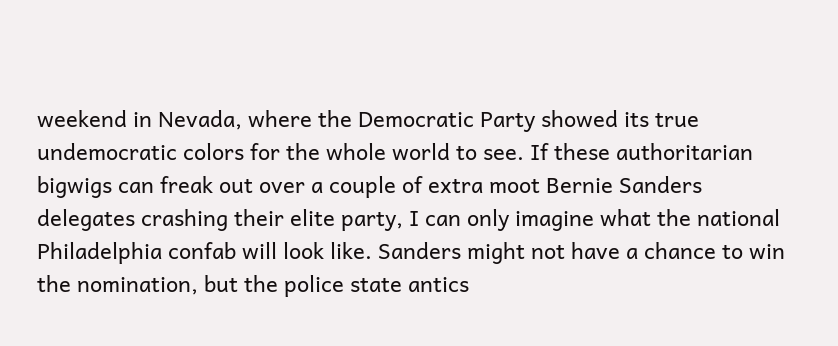weekend in Nevada, where the Democratic Party showed its true undemocratic colors for the whole world to see. If these authoritarian bigwigs can freak out over a couple of extra moot Bernie Sanders delegates crashing their elite party, I can only imagine what the national Philadelphia confab will look like. Sanders might not have a chance to win the nomination, but the police state antics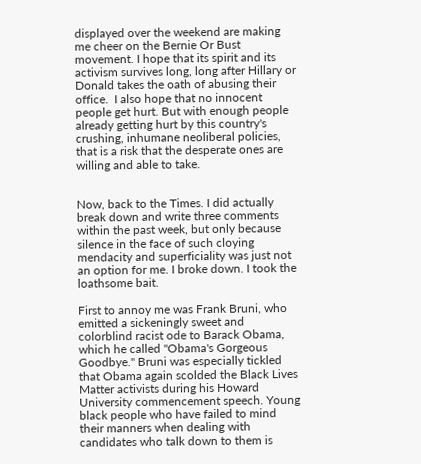displayed over the weekend are making me cheer on the Bernie Or Bust movement. I hope that its spirit and its activism survives long, long after Hillary or Donald takes the oath of abusing their office.  I also hope that no innocent people get hurt. But with enough people already getting hurt by this country's crushing, inhumane neoliberal policies, that is a risk that the desperate ones are willing and able to take.


Now, back to the Times. I did actually break down and write three comments within the past week, but only because silence in the face of such cloying mendacity and superficiality was just not an option for me. I broke down. I took the loathsome bait.

First to annoy me was Frank Bruni, who emitted a sickeningly sweet and colorblind racist ode to Barack Obama, which he called "Obama's Gorgeous Goodbye." Bruni was especially tickled that Obama again scolded the Black Lives Matter activists during his Howard University commencement speech. Young black people who have failed to mind their manners when dealing with candidates who talk down to them is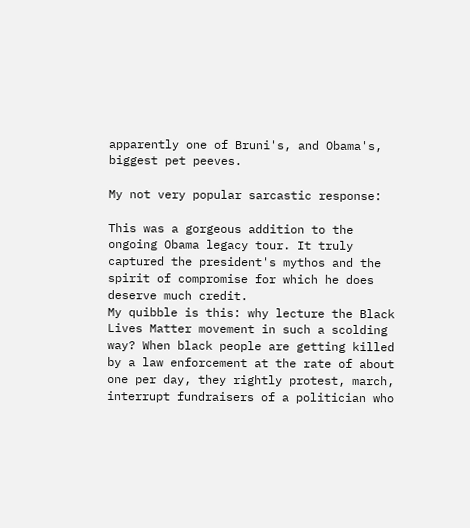apparently one of Bruni's, and Obama's, biggest pet peeves.

My not very popular sarcastic response:

This was a gorgeous addition to the ongoing Obama legacy tour. It truly captured the president's mythos and the spirit of compromise for which he does deserve much credit.
My quibble is this: why lecture the Black Lives Matter movement in such a scolding way? When black people are getting killed by a law enforcement at the rate of about one per day, they rightly protest, march, interrupt fundraisers of a politician who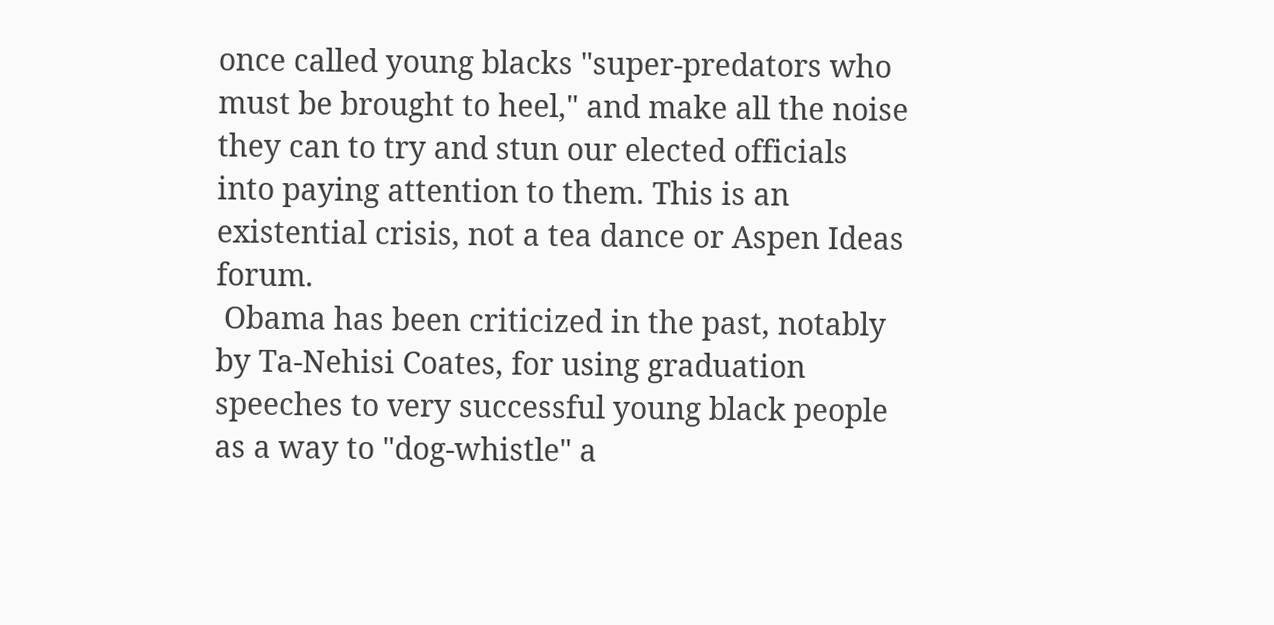once called young blacks "super-predators who must be brought to heel," and make all the noise they can to try and stun our elected officials into paying attention to them. This is an existential crisis, not a tea dance or Aspen Ideas forum.
 Obama has been criticized in the past, notably by Ta-Nehisi Coates, for using graduation speeches to very successful young black people as a way to "dog-whistle" a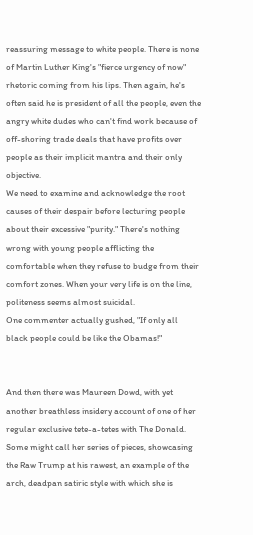reassuring message to white people. There is none of Martin Luther King's "fierce urgency of now" rhetoric coming from his lips. Then again, he's often said he is president of all the people, even the angry white dudes who can't find work because of off-shoring trade deals that have profits over people as their implicit mantra and their only objective.
We need to examine and acknowledge the root causes of their despair before lecturing people about their excessive "purity." There's nothing wrong with young people afflicting the comfortable when they refuse to budge from their comfort zones. When your very life is on the line, politeness seems almost suicidal.
One commenter actually gushed, "If only all black people could be like the Obamas!"


And then there was Maureen Dowd, with yet another breathless insidery account of one of her regular exclusive tete-a-tetes with The Donald. Some might call her series of pieces, showcasing the Raw Trump at his rawest, an example of the arch, deadpan satiric style with which she is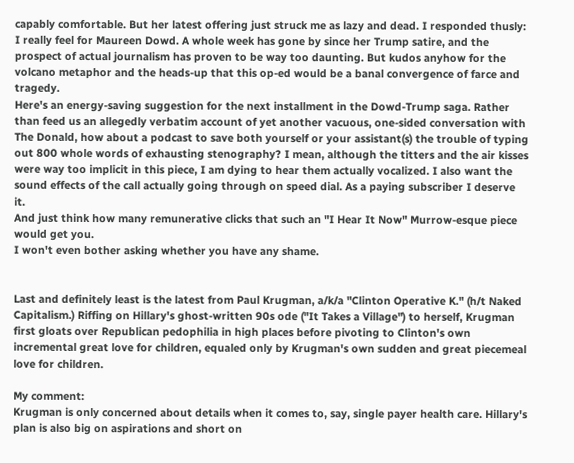capably comfortable. But her latest offering just struck me as lazy and dead. I responded thusly:
I really feel for Maureen Dowd. A whole week has gone by since her Trump satire, and the prospect of actual journalism has proven to be way too daunting. But kudos anyhow for the volcano metaphor and the heads-up that this op-ed would be a banal convergence of farce and tragedy.
Here's an energy-saving suggestion for the next installment in the Dowd-Trump saga. Rather than feed us an allegedly verbatim account of yet another vacuous, one-sided conversation with The Donald, how about a podcast to save both yourself or your assistant(s) the trouble of typing out 800 whole words of exhausting stenography? I mean, although the titters and the air kisses were way too implicit in this piece, I am dying to hear them actually vocalized. I also want the sound effects of the call actually going through on speed dial. As a paying subscriber I deserve it.
And just think how many remunerative clicks that such an "I Hear It Now" Murrow-esque piece would get you.
I won't even bother asking whether you have any shame.


Last and definitely least is the latest from Paul Krugman, a/k/a "Clinton Operative K." (h/t Naked Capitalism.) Riffing on Hillary's ghost-written 90s ode ("It Takes a Village") to herself, Krugman first gloats over Republican pedophilia in high places before pivoting to Clinton's own incremental great love for children, equaled only by Krugman's own sudden and great piecemeal love for children.

My comment:
Krugman is only concerned about details when it comes to, say, single payer health care. Hillary's plan is also big on aspirations and short on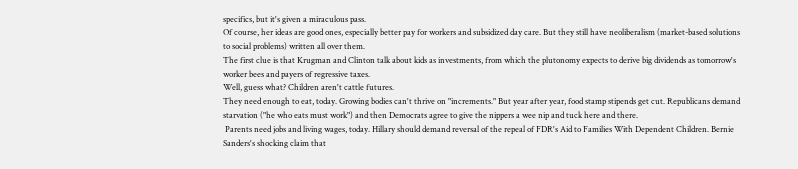specifics, but it's given a miraculous pass.
Of course, her ideas are good ones, especially better pay for workers and subsidized day care. But they still have neoliberalism (market-based solutions to social problems) written all over them.
The first clue is that Krugman and Clinton talk about kids as investments, from which the plutonomy expects to derive big dividends as tomorrow's worker bees and payers of regressive taxes.
Well, guess what? Children aren't cattle futures.
They need enough to eat, today. Growing bodies can't thrive on "increments." But year after year, food stamp stipends get cut. Republicans demand starvation ("he who eats must work") and then Democrats agree to give the nippers a wee nip and tuck here and there.
 Parents need jobs and living wages, today. Hillary should demand reversal of the repeal of FDR's Aid to Families With Dependent Children. Bernie Sanders's shocking claim that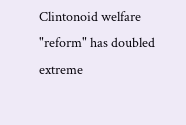Clintonoid welfare "reform" has doubled extreme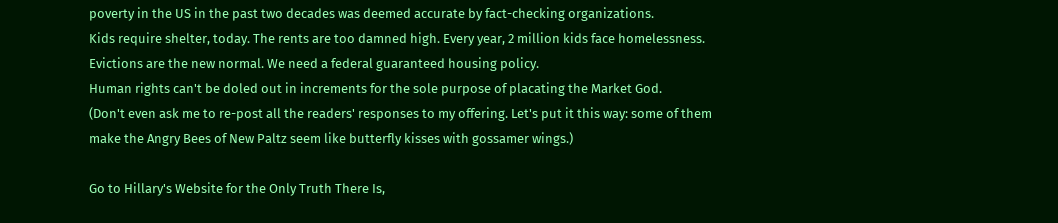poverty in the US in the past two decades was deemed accurate by fact-checking organizations.
Kids require shelter, today. The rents are too damned high. Every year, 2 million kids face homelessness. Evictions are the new normal. We need a federal guaranteed housing policy.
Human rights can't be doled out in increments for the sole purpose of placating the Market God.
(Don't even ask me to re-post all the readers' responses to my offering. Let's put it this way: some of them make the Angry Bees of New Paltz seem like butterfly kisses with gossamer wings.)

Go to Hillary's Website for the Only Truth There Is,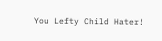You Lefty Child Hater!